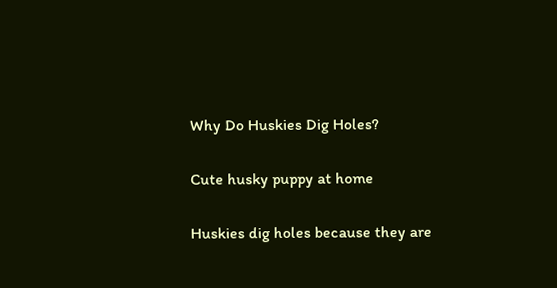Why Do Huskies Dig Holes?

Cute husky puppy at home

Huskies dig holes because they are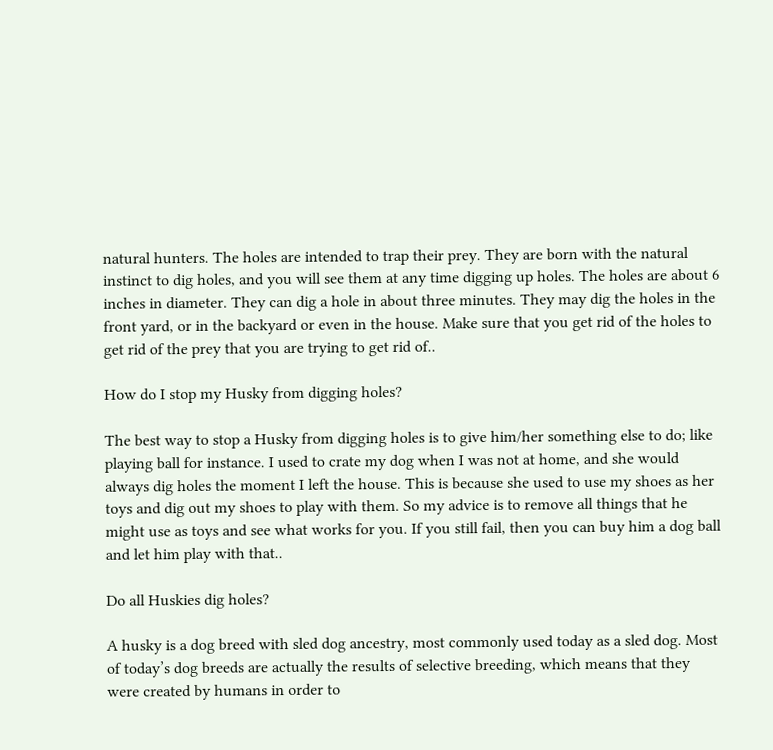natural hunters. The holes are intended to trap their prey. They are born with the natural instinct to dig holes, and you will see them at any time digging up holes. The holes are about 6 inches in diameter. They can dig a hole in about three minutes. They may dig the holes in the front yard, or in the backyard or even in the house. Make sure that you get rid of the holes to get rid of the prey that you are trying to get rid of..

How do I stop my Husky from digging holes?

The best way to stop a Husky from digging holes is to give him/her something else to do; like playing ball for instance. I used to crate my dog when I was not at home, and she would always dig holes the moment I left the house. This is because she used to use my shoes as her toys and dig out my shoes to play with them. So my advice is to remove all things that he might use as toys and see what works for you. If you still fail, then you can buy him a dog ball and let him play with that..

Do all Huskies dig holes?

A husky is a dog breed with sled dog ancestry, most commonly used today as a sled dog. Most of today’s dog breeds are actually the results of selective breeding, which means that they were created by humans in order to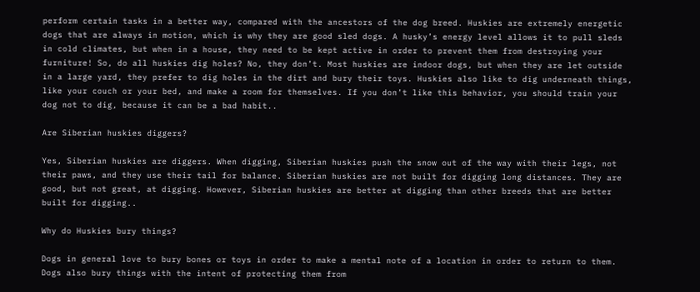perform certain tasks in a better way, compared with the ancestors of the dog breed. Huskies are extremely energetic dogs that are always in motion, which is why they are good sled dogs. A husky’s energy level allows it to pull sleds in cold climates, but when in a house, they need to be kept active in order to prevent them from destroying your furniture! So, do all huskies dig holes? No, they don’t. Most huskies are indoor dogs, but when they are let outside in a large yard, they prefer to dig holes in the dirt and bury their toys. Huskies also like to dig underneath things, like your couch or your bed, and make a room for themselves. If you don’t like this behavior, you should train your dog not to dig, because it can be a bad habit..

Are Siberian huskies diggers?

Yes, Siberian huskies are diggers. When digging, Siberian huskies push the snow out of the way with their legs, not their paws, and they use their tail for balance. Siberian huskies are not built for digging long distances. They are good, but not great, at digging. However, Siberian huskies are better at digging than other breeds that are better built for digging..

Why do Huskies bury things?

Dogs in general love to bury bones or toys in order to make a mental note of a location in order to return to them. Dogs also bury things with the intent of protecting them from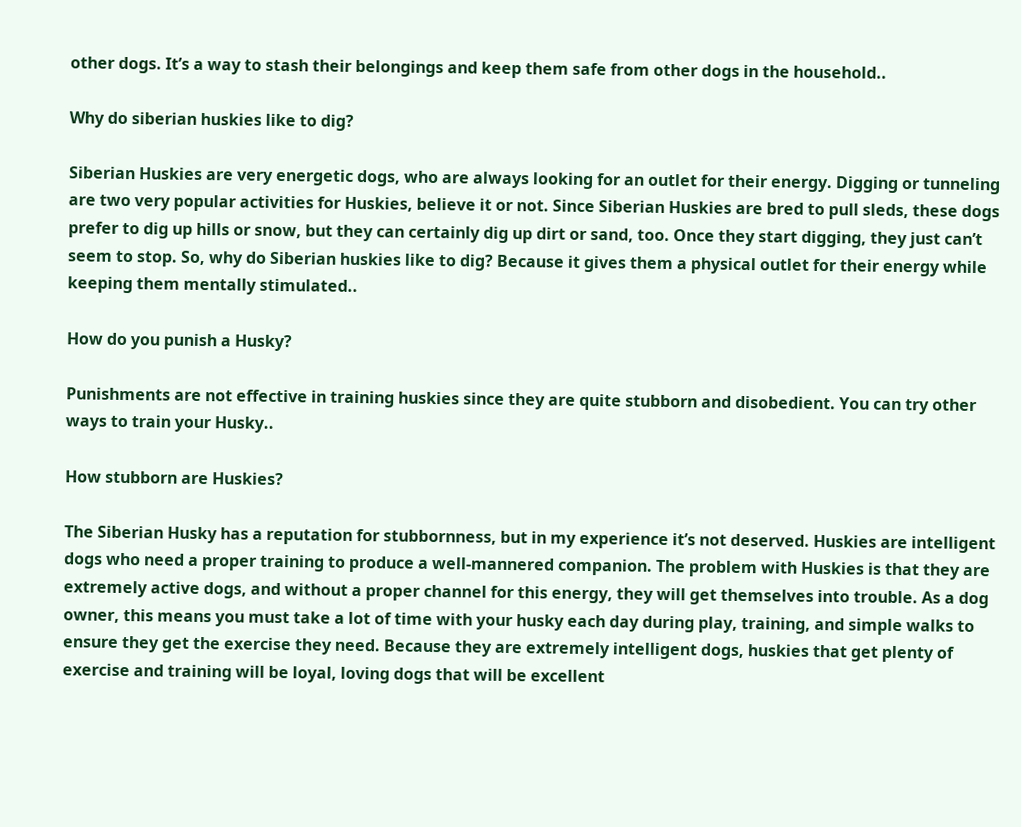other dogs. It’s a way to stash their belongings and keep them safe from other dogs in the household..

Why do siberian huskies like to dig?

Siberian Huskies are very energetic dogs, who are always looking for an outlet for their energy. Digging or tunneling are two very popular activities for Huskies, believe it or not. Since Siberian Huskies are bred to pull sleds, these dogs prefer to dig up hills or snow, but they can certainly dig up dirt or sand, too. Once they start digging, they just can’t seem to stop. So, why do Siberian huskies like to dig? Because it gives them a physical outlet for their energy while keeping them mentally stimulated..

How do you punish a Husky?

Punishments are not effective in training huskies since they are quite stubborn and disobedient. You can try other ways to train your Husky..

How stubborn are Huskies?

The Siberian Husky has a reputation for stubbornness, but in my experience it’s not deserved. Huskies are intelligent dogs who need a proper training to produce a well-mannered companion. The problem with Huskies is that they are extremely active dogs, and without a proper channel for this energy, they will get themselves into trouble. As a dog owner, this means you must take a lot of time with your husky each day during play, training, and simple walks to ensure they get the exercise they need. Because they are extremely intelligent dogs, huskies that get plenty of exercise and training will be loyal, loving dogs that will be excellent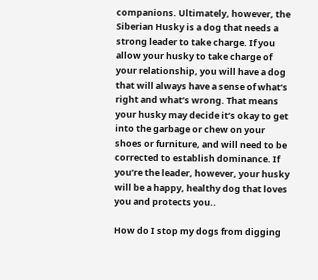companions. Ultimately, however, the Siberian Husky is a dog that needs a strong leader to take charge. If you allow your husky to take charge of your relationship, you will have a dog that will always have a sense of what’s right and what’s wrong. That means your husky may decide it’s okay to get into the garbage or chew on your shoes or furniture, and will need to be corrected to establish dominance. If you’re the leader, however, your husky will be a happy, healthy dog that loves you and protects you..

How do I stop my dogs from digging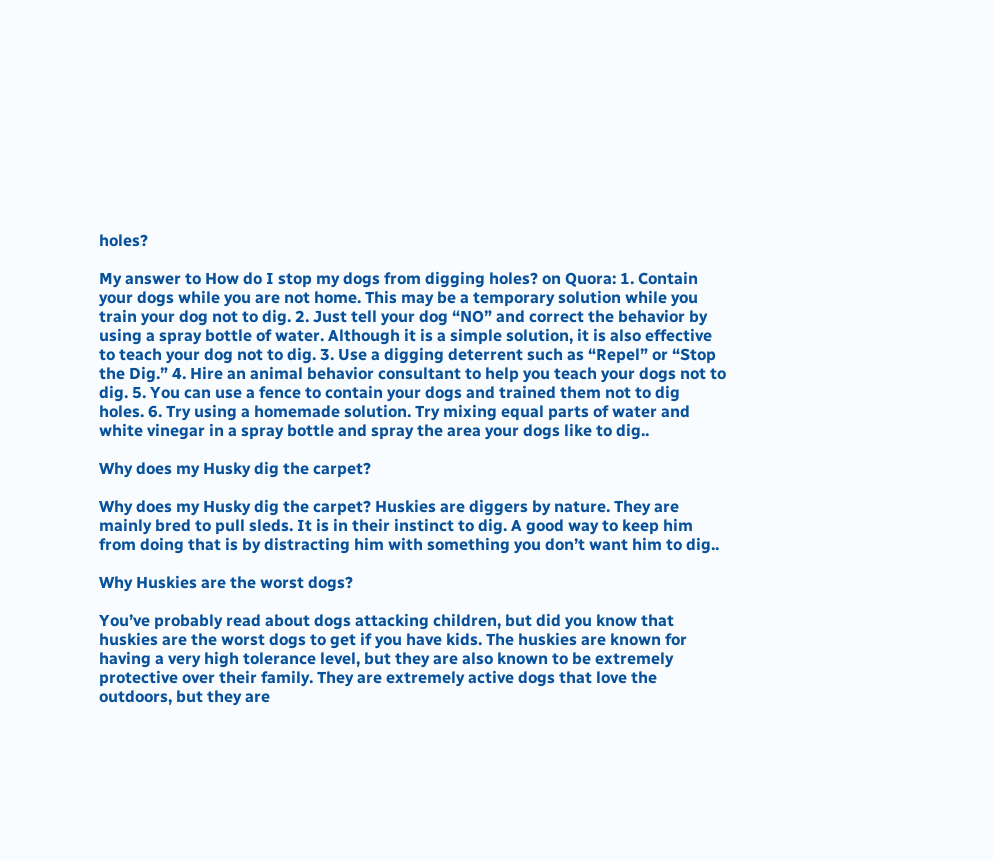holes?

My answer to How do I stop my dogs from digging holes? on Quora: 1. Contain your dogs while you are not home. This may be a temporary solution while you train your dog not to dig. 2. Just tell your dog “NO” and correct the behavior by using a spray bottle of water. Although it is a simple solution, it is also effective to teach your dog not to dig. 3. Use a digging deterrent such as “Repel” or “Stop the Dig.” 4. Hire an animal behavior consultant to help you teach your dogs not to dig. 5. You can use a fence to contain your dogs and trained them not to dig holes. 6. Try using a homemade solution. Try mixing equal parts of water and white vinegar in a spray bottle and spray the area your dogs like to dig..

Why does my Husky dig the carpet?

Why does my Husky dig the carpet? Huskies are diggers by nature. They are mainly bred to pull sleds. It is in their instinct to dig. A good way to keep him from doing that is by distracting him with something you don’t want him to dig..

Why Huskies are the worst dogs?

You’ve probably read about dogs attacking children, but did you know that huskies are the worst dogs to get if you have kids. The huskies are known for having a very high tolerance level, but they are also known to be extremely protective over their family. They are extremely active dogs that love the outdoors, but they are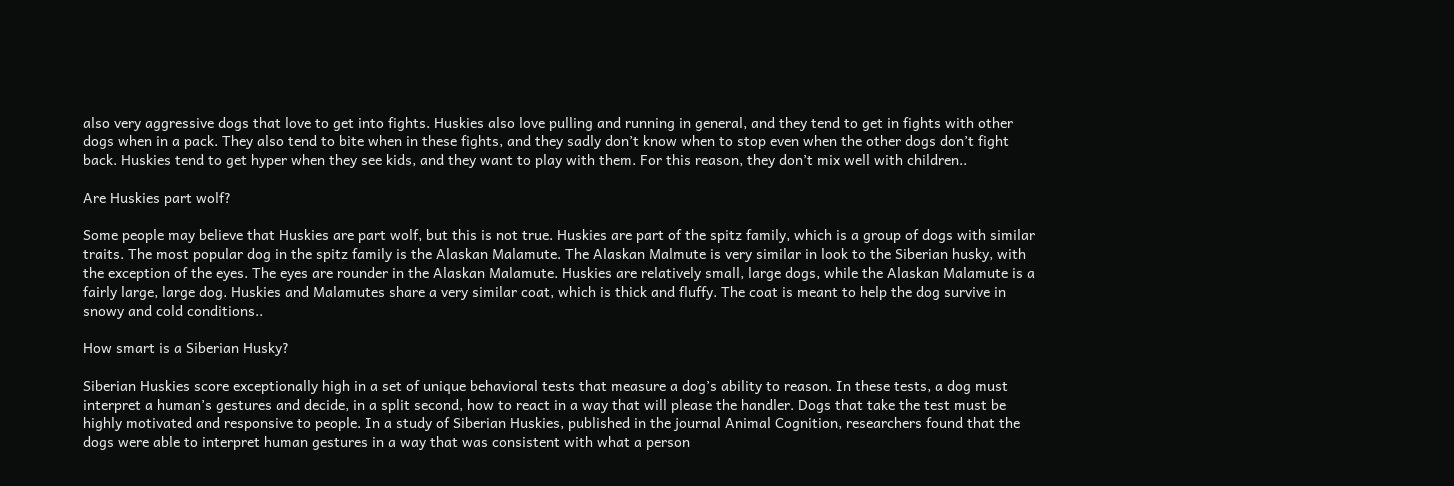also very aggressive dogs that love to get into fights. Huskies also love pulling and running in general, and they tend to get in fights with other dogs when in a pack. They also tend to bite when in these fights, and they sadly don’t know when to stop even when the other dogs don’t fight back. Huskies tend to get hyper when they see kids, and they want to play with them. For this reason, they don’t mix well with children..

Are Huskies part wolf?

Some people may believe that Huskies are part wolf, but this is not true. Huskies are part of the spitz family, which is a group of dogs with similar traits. The most popular dog in the spitz family is the Alaskan Malamute. The Alaskan Malmute is very similar in look to the Siberian husky, with the exception of the eyes. The eyes are rounder in the Alaskan Malamute. Huskies are relatively small, large dogs, while the Alaskan Malamute is a fairly large, large dog. Huskies and Malamutes share a very similar coat, which is thick and fluffy. The coat is meant to help the dog survive in snowy and cold conditions..

How smart is a Siberian Husky?

Siberian Huskies score exceptionally high in a set of unique behavioral tests that measure a dog’s ability to reason. In these tests, a dog must interpret a human’s gestures and decide, in a split second, how to react in a way that will please the handler. Dogs that take the test must be highly motivated and responsive to people. In a study of Siberian Huskies, published in the journal Animal Cognition, researchers found that the dogs were able to interpret human gestures in a way that was consistent with what a person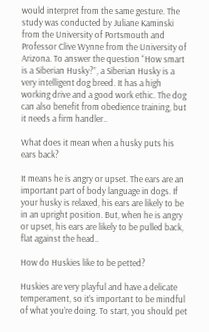would interpret from the same gesture. The study was conducted by Juliane Kaminski from the University of Portsmouth and Professor Clive Wynne from the University of Arizona. To answer the question “How smart is a Siberian Husky?”, a Siberian Husky is a very intelligent dog breed. It has a high working drive and a good work ethic. The dog can also benefit from obedience training, but it needs a firm handler..

What does it mean when a husky puts his ears back?

It means he is angry or upset. The ears are an important part of body language in dogs. If your husky is relaxed, his ears are likely to be in an upright position. But, when he is angry or upset, his ears are likely to be pulled back, flat against the head..

How do Huskies like to be petted?

Huskies are very playful and have a delicate temperament, so it’s important to be mindful of what you’re doing. To start, you should pet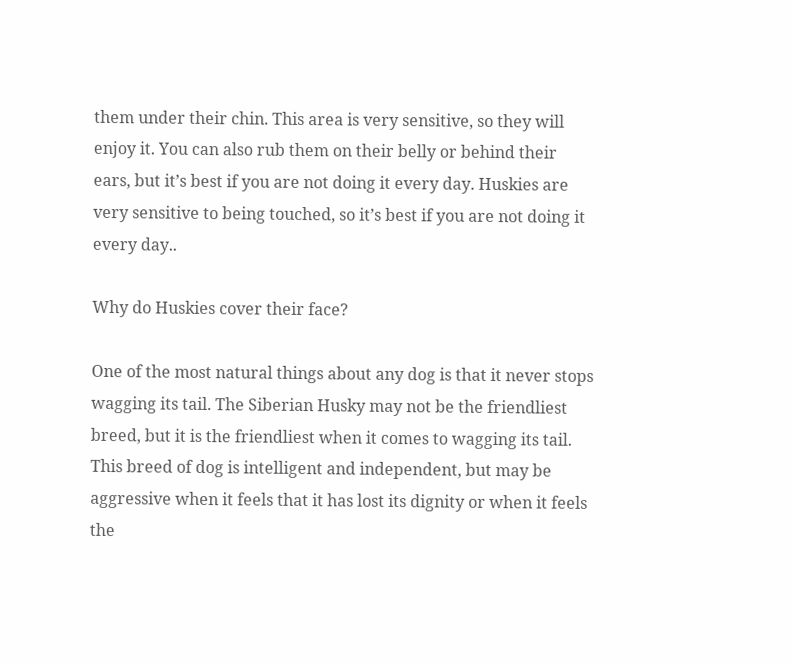them under their chin. This area is very sensitive, so they will enjoy it. You can also rub them on their belly or behind their ears, but it’s best if you are not doing it every day. Huskies are very sensitive to being touched, so it’s best if you are not doing it every day..

Why do Huskies cover their face?

One of the most natural things about any dog is that it never stops wagging its tail. The Siberian Husky may not be the friendliest breed, but it is the friendliest when it comes to wagging its tail. This breed of dog is intelligent and independent, but may be aggressive when it feels that it has lost its dignity or when it feels the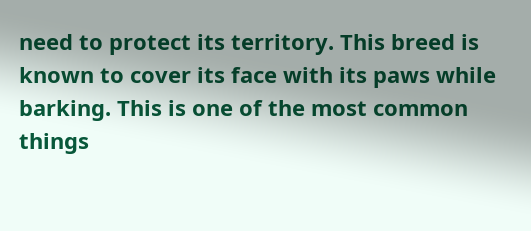need to protect its territory. This breed is known to cover its face with its paws while barking. This is one of the most common things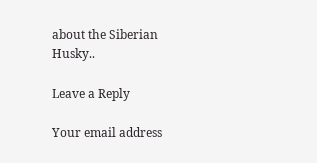about the Siberian Husky..

Leave a Reply

Your email address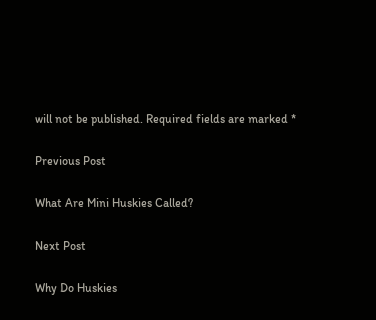will not be published. Required fields are marked *

Previous Post

What Are Mini Huskies Called?

Next Post

Why Do Huskies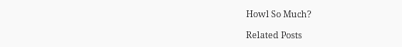Howl So Much?

Related Posts